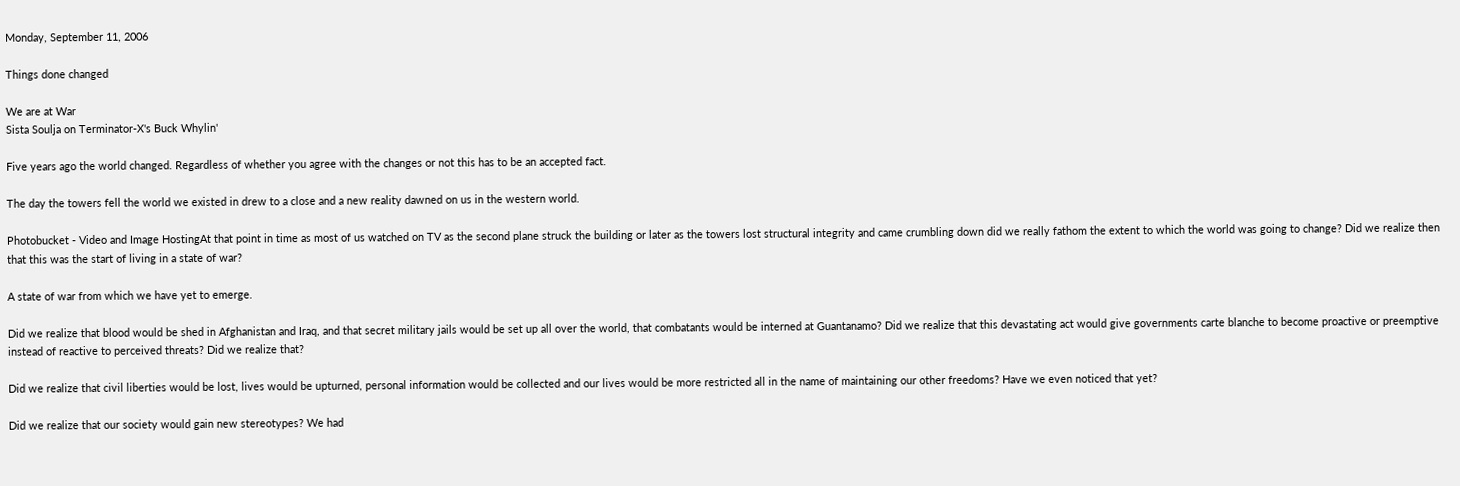Monday, September 11, 2006

Things done changed

We are at War
Sista Soulja on Terminator-X's Buck Whylin'

Five years ago the world changed. Regardless of whether you agree with the changes or not this has to be an accepted fact.

The day the towers fell the world we existed in drew to a close and a new reality dawned on us in the western world.

Photobucket - Video and Image HostingAt that point in time as most of us watched on TV as the second plane struck the building or later as the towers lost structural integrity and came crumbling down did we really fathom the extent to which the world was going to change? Did we realize then that this was the start of living in a state of war?

A state of war from which we have yet to emerge.

Did we realize that blood would be shed in Afghanistan and Iraq, and that secret military jails would be set up all over the world, that combatants would be interned at Guantanamo? Did we realize that this devastating act would give governments carte blanche to become proactive or preemptive instead of reactive to perceived threats? Did we realize that?

Did we realize that civil liberties would be lost, lives would be upturned, personal information would be collected and our lives would be more restricted all in the name of maintaining our other freedoms? Have we even noticed that yet?

Did we realize that our society would gain new stereotypes? We had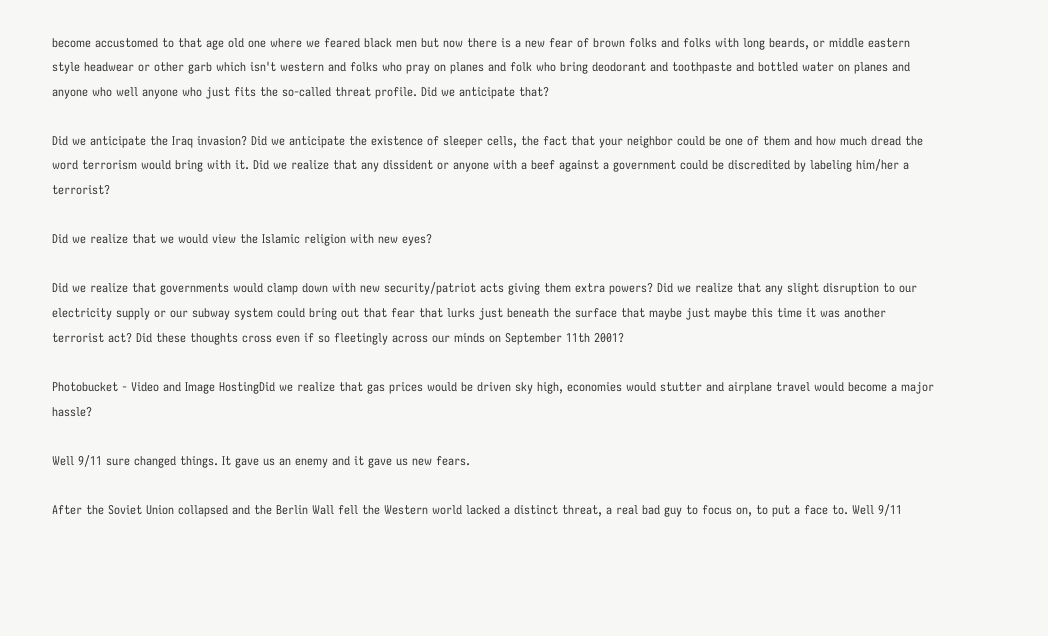become accustomed to that age old one where we feared black men but now there is a new fear of brown folks and folks with long beards, or middle eastern style headwear or other garb which isn't western and folks who pray on planes and folk who bring deodorant and toothpaste and bottled water on planes and anyone who well anyone who just fits the so-called threat profile. Did we anticipate that?

Did we anticipate the Iraq invasion? Did we anticipate the existence of sleeper cells, the fact that your neighbor could be one of them and how much dread the word terrorism would bring with it. Did we realize that any dissident or anyone with a beef against a government could be discredited by labeling him/her a terrorist?

Did we realize that we would view the Islamic religion with new eyes?

Did we realize that governments would clamp down with new security/patriot acts giving them extra powers? Did we realize that any slight disruption to our electricity supply or our subway system could bring out that fear that lurks just beneath the surface that maybe just maybe this time it was another terrorist act? Did these thoughts cross even if so fleetingly across our minds on September 11th 2001?

Photobucket - Video and Image HostingDid we realize that gas prices would be driven sky high, economies would stutter and airplane travel would become a major hassle?

Well 9/11 sure changed things. It gave us an enemy and it gave us new fears.

After the Soviet Union collapsed and the Berlin Wall fell the Western world lacked a distinct threat, a real bad guy to focus on, to put a face to. Well 9/11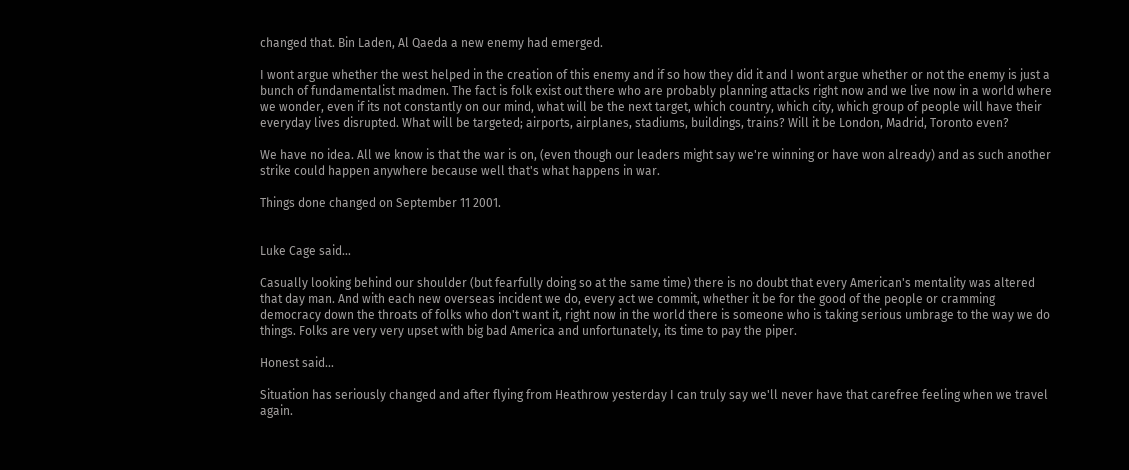changed that. Bin Laden, Al Qaeda a new enemy had emerged.

I wont argue whether the west helped in the creation of this enemy and if so how they did it and I wont argue whether or not the enemy is just a bunch of fundamentalist madmen. The fact is folk exist out there who are probably planning attacks right now and we live now in a world where we wonder, even if its not constantly on our mind, what will be the next target, which country, which city, which group of people will have their everyday lives disrupted. What will be targeted; airports, airplanes, stadiums, buildings, trains? Will it be London, Madrid, Toronto even?

We have no idea. All we know is that the war is on, (even though our leaders might say we're winning or have won already) and as such another strike could happen anywhere because well that's what happens in war.

Things done changed on September 11 2001.


Luke Cage said...

Casually looking behind our shoulder (but fearfully doing so at the same time) there is no doubt that every American's mentality was altered that day man. And with each new overseas incident we do, every act we commit, whether it be for the good of the people or cramming democracy down the throats of folks who don't want it, right now in the world there is someone who is taking serious umbrage to the way we do things. Folks are very very upset with big bad America and unfortunately, its time to pay the piper.

Honest said...

Situation has seriously changed and after flying from Heathrow yesterday I can truly say we'll never have that carefree feeling when we travel again.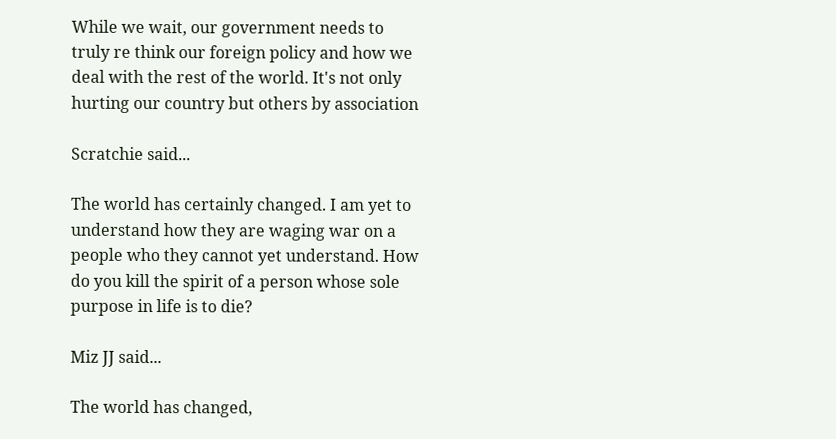While we wait, our government needs to truly re think our foreign policy and how we deal with the rest of the world. It's not only hurting our country but others by association

Scratchie said...

The world has certainly changed. I am yet to understand how they are waging war on a people who they cannot yet understand. How do you kill the spirit of a person whose sole purpose in life is to die?

Miz JJ said...

The world has changed,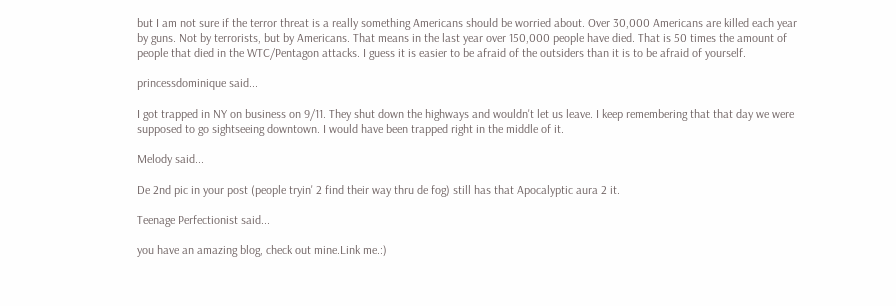but I am not sure if the terror threat is a really something Americans should be worried about. Over 30,000 Americans are killed each year by guns. Not by terrorists, but by Americans. That means in the last year over 150,000 people have died. That is 50 times the amount of people that died in the WTC/Pentagon attacks. I guess it is easier to be afraid of the outsiders than it is to be afraid of yourself.

princessdominique said...

I got trapped in NY on business on 9/11. They shut down the highways and wouldn't let us leave. I keep remembering that that day we were supposed to go sightseeing downtown. I would have been trapped right in the middle of it.

Melody said...

De 2nd pic in your post (people tryin' 2 find their way thru de fog) still has that Apocalyptic aura 2 it.

Teenage Perfectionist said...

you have an amazing blog, check out mine.Link me.:)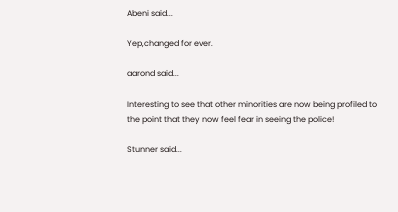Abeni said...

Yep,changed for ever.

aarond said...

Interesting to see that other minorities are now being profiled to the point that they now feel fear in seeing the police!

Stunner said...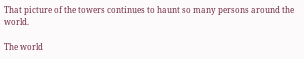That picture of the towers continues to haunt so many persons around the world.

The world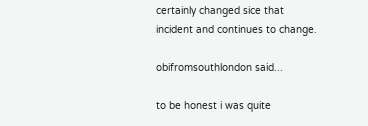certainly changed sice that incident and continues to change.

obifromsouthlondon said...

to be honest i was quite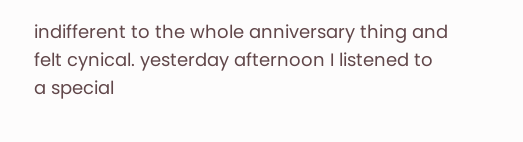indifferent to the whole anniversary thing and felt cynical. yesterday afternoon I listened to a special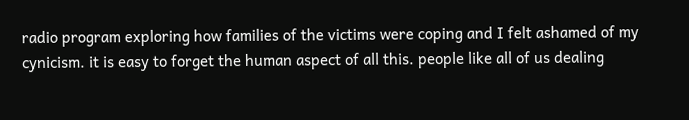radio program exploring how families of the victims were coping and I felt ashamed of my cynicism. it is easy to forget the human aspect of all this. people like all of us dealing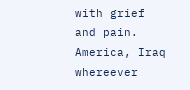with grief and pain. America, Iraq whereever